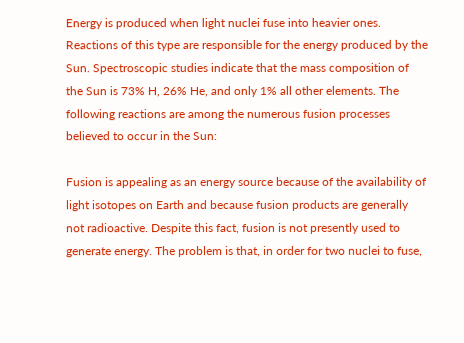Energy is produced when light nuclei fuse into heavier ones. Reactions of this type are responsible for the energy produced by the Sun. Spectroscopic studies indicate that the mass composition of the Sun is 73% H, 26% He, and only 1% all other elements. The following reactions are among the numerous fusion processes believed to occur in the Sun:

Fusion is appealing as an energy source because of the availability of light isotopes on Earth and because fusion products are generally not radioactive. Despite this fact, fusion is not presently used to generate energy. The problem is that, in order for two nuclei to fuse,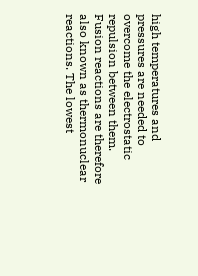high temperatures and pressures are needed to overcome the electrostatic repulsion between them. Fusion reactions are therefore also known as thermonuclear reactions. The lowest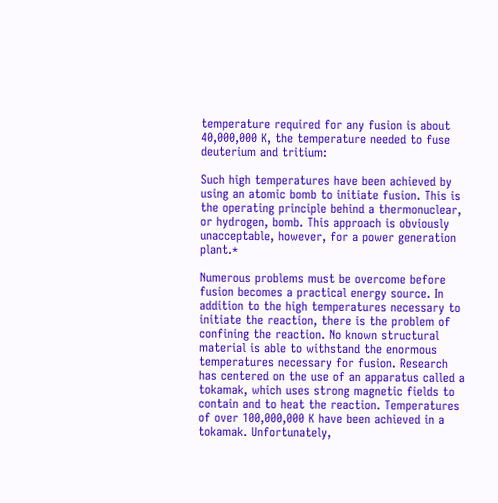temperature required for any fusion is about 40,000,000 K, the temperature needed to fuse deuterium and tritium:

Such high temperatures have been achieved by using an atomic bomb to initiate fusion. This is the operating principle behind a thermonuclear, or hydrogen, bomb. This approach is obviously unacceptable, however, for a power generation plant.*

Numerous problems must be overcome before fusion becomes a practical energy source. In addition to the high temperatures necessary to initiate the reaction, there is the problem of confining the reaction. No known structural material is able to withstand the enormous temperatures necessary for fusion. Research has centered on the use of an apparatus called a tokamak, which uses strong magnetic fields to contain and to heat the reaction. Temperatures of over 100,000,000 K have been achieved in a tokamak. Unfortunately,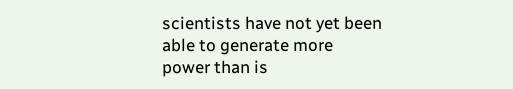scientists have not yet been able to generate more power than is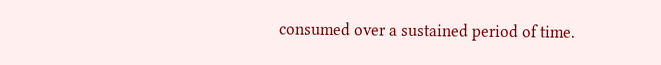consumed over a sustained period of time.